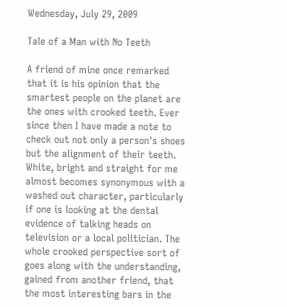Wednesday, July 29, 2009

Tale of a Man with No Teeth

A friend of mine once remarked that it is his opinion that the smartest people on the planet are the ones with crooked teeth. Ever since then I have made a note to check out not only a person's shoes but the alignment of their teeth. White, bright and straight for me almost becomes synonymous with a washed out character, particularly if one is looking at the dental evidence of talking heads on television or a local politician. The whole crooked perspective sort of goes along with the understanding, gained from another friend, that the most interesting bars in the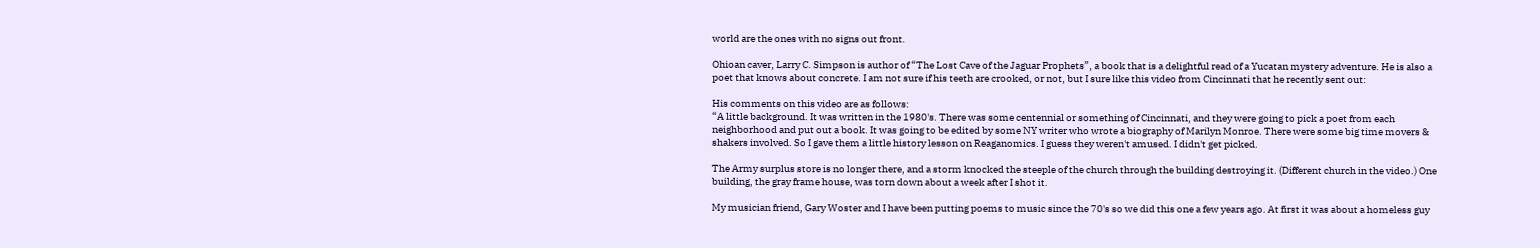world are the ones with no signs out front.

Ohioan caver, Larry C. Simpson is author of “The Lost Cave of the Jaguar Prophets”, a book that is a delightful read of a Yucatan mystery adventure. He is also a poet that knows about concrete. I am not sure if his teeth are crooked, or not, but I sure like this video from Cincinnati that he recently sent out:

His comments on this video are as follows:
“A little background. It was written in the 1980's. There was some centennial or something of Cincinnati, and they were going to pick a poet from each neighborhood and put out a book. It was going to be edited by some NY writer who wrote a biography of Marilyn Monroe. There were some big time movers & shakers involved. So I gave them a little history lesson on Reaganomics. I guess they weren't amused. I didn't get picked.

The Army surplus store is no longer there, and a storm knocked the steeple of the church through the building destroying it. (Different church in the video.) One building, the gray frame house, was torn down about a week after I shot it.

My musician friend, Gary Woster and I have been putting poems to music since the 70's so we did this one a few years ago. At first it was about a homeless guy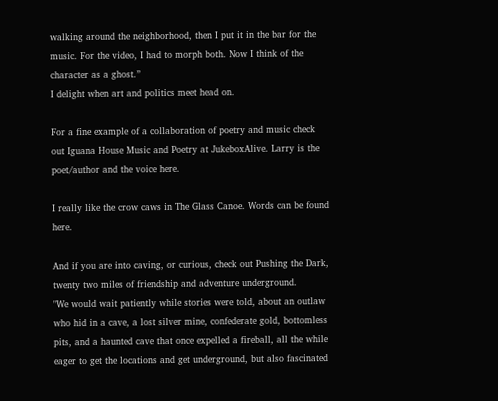walking around the neighborhood, then I put it in the bar for the music. For the video, I had to morph both. Now I think of the character as a ghost.”
I delight when art and politics meet head on.

For a fine example of a collaboration of poetry and music check out Iguana House Music and Poetry at JukeboxAlive. Larry is the poet/author and the voice here.

I really like the crow caws in The Glass Canoe. Words can be found here.

And if you are into caving, or curious, check out Pushing the Dark, twenty two miles of friendship and adventure underground.
"We would wait patiently while stories were told, about an outlaw who hid in a cave, a lost silver mine, confederate gold, bottomless pits, and a haunted cave that once expelled a fireball, all the while eager to get the locations and get underground, but also fascinated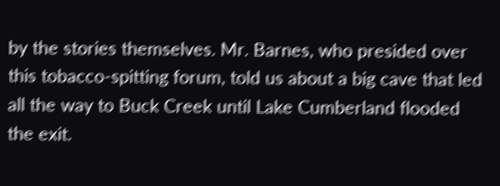by the stories themselves. Mr. Barnes, who presided over this tobacco-spitting forum, told us about a big cave that led all the way to Buck Creek until Lake Cumberland flooded the exit.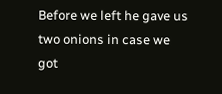Before we left he gave us two onions in case we got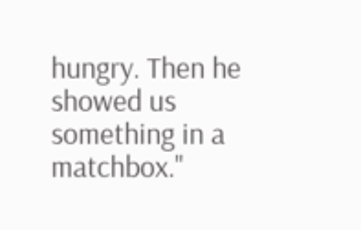hungry. Then he showed us something in a matchbox."